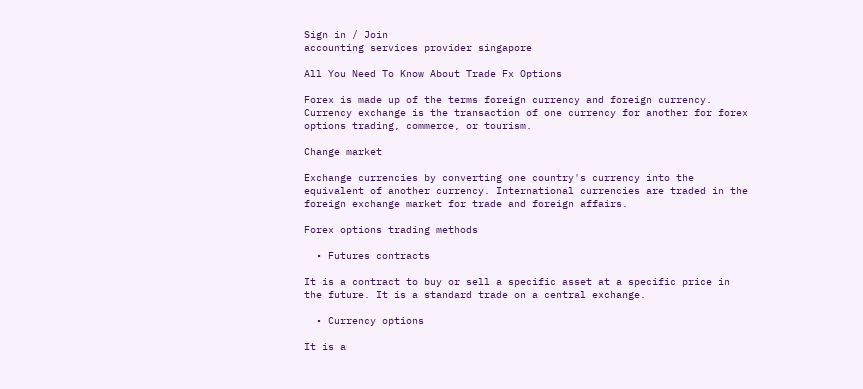Sign in / Join
accounting services provider singapore

All You Need To Know About Trade Fx Options

Forex is made up of the terms foreign currency and foreign currency. Currency exchange is the transaction of one currency for another for forex options trading, commerce, or tourism.

Change market

Exchange currencies by converting one country's currency into the equivalent of another currency. International currencies are traded in the foreign exchange market for trade and foreign affairs.

Forex options trading methods

  • Futures contracts

It is a contract to buy or sell a specific asset at a specific price in the future. It is a standard trade on a central exchange.

  • Currency options

It is a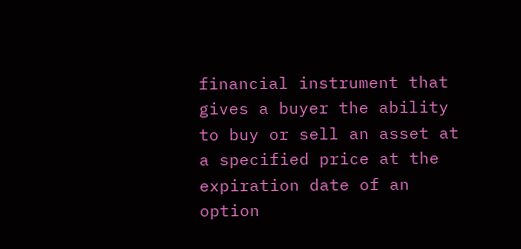financial instrument that gives a buyer the ability to buy or sell an asset at a specified price at the expiration date of an option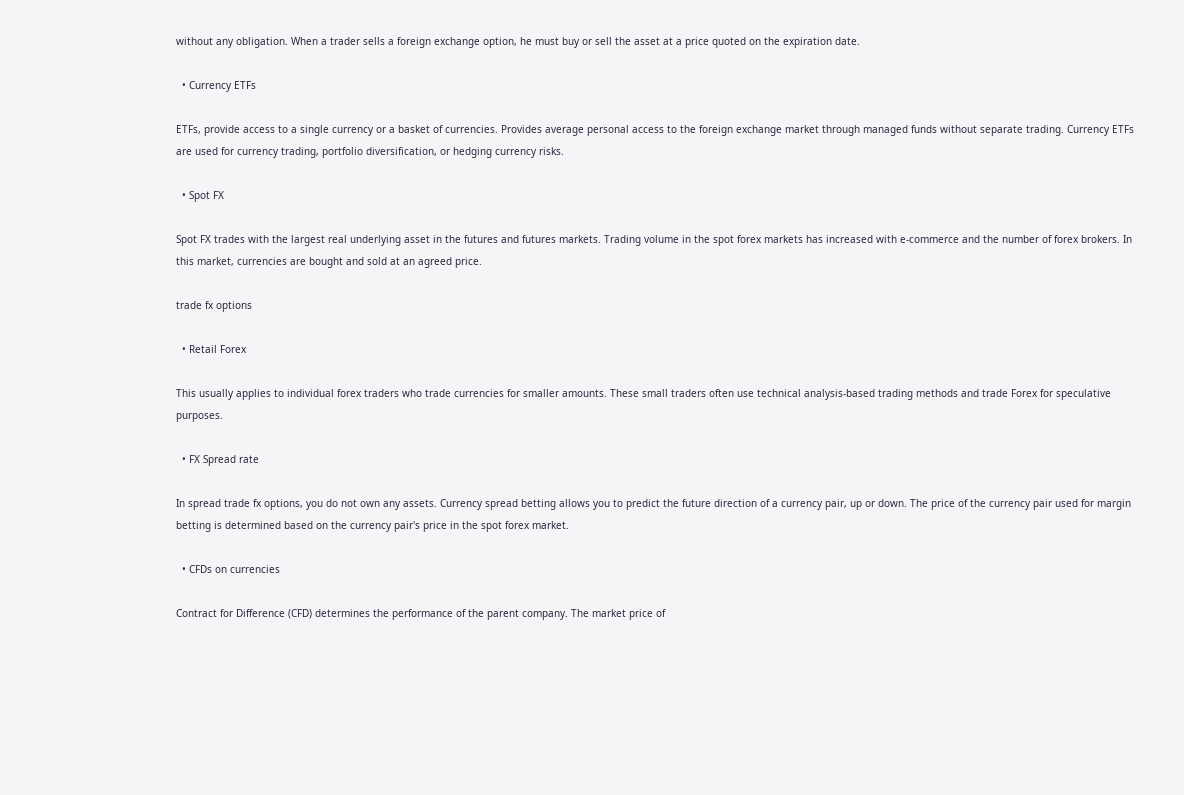without any obligation. When a trader sells a foreign exchange option, he must buy or sell the asset at a price quoted on the expiration date.

  • Currency ETFs

ETFs, provide access to a single currency or a basket of currencies. Provides average personal access to the foreign exchange market through managed funds without separate trading. Currency ETFs are used for currency trading, portfolio diversification, or hedging currency risks.

  • Spot FX

Spot FX trades with the largest real underlying asset in the futures and futures markets. Trading volume in the spot forex markets has increased with e-commerce and the number of forex brokers. In this market, currencies are bought and sold at an agreed price.

trade fx options

  • Retail Forex

This usually applies to individual forex traders who trade currencies for smaller amounts. These small traders often use technical analysis-based trading methods and trade Forex for speculative purposes.

  • FX Spread rate

In spread trade fx options, you do not own any assets. Currency spread betting allows you to predict the future direction of a currency pair, up or down. The price of the currency pair used for margin betting is determined based on the currency pair's price in the spot forex market.

  • CFDs on currencies

Contract for Difference (CFD) determines the performance of the parent company. The market price of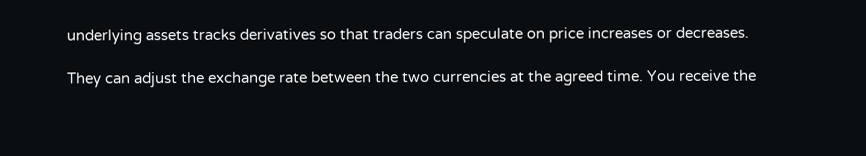underlying assets tracks derivatives so that traders can speculate on price increases or decreases.

They can adjust the exchange rate between the two currencies at the agreed time. You receive the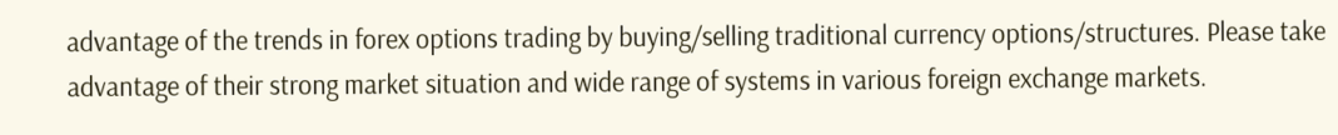advantage of the trends in forex options trading by buying/selling traditional currency options/structures. Please take advantage of their strong market situation and wide range of systems in various foreign exchange markets.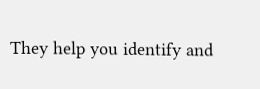They help you identify and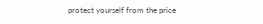protect yourself from the price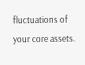fluctuations of your core assets.